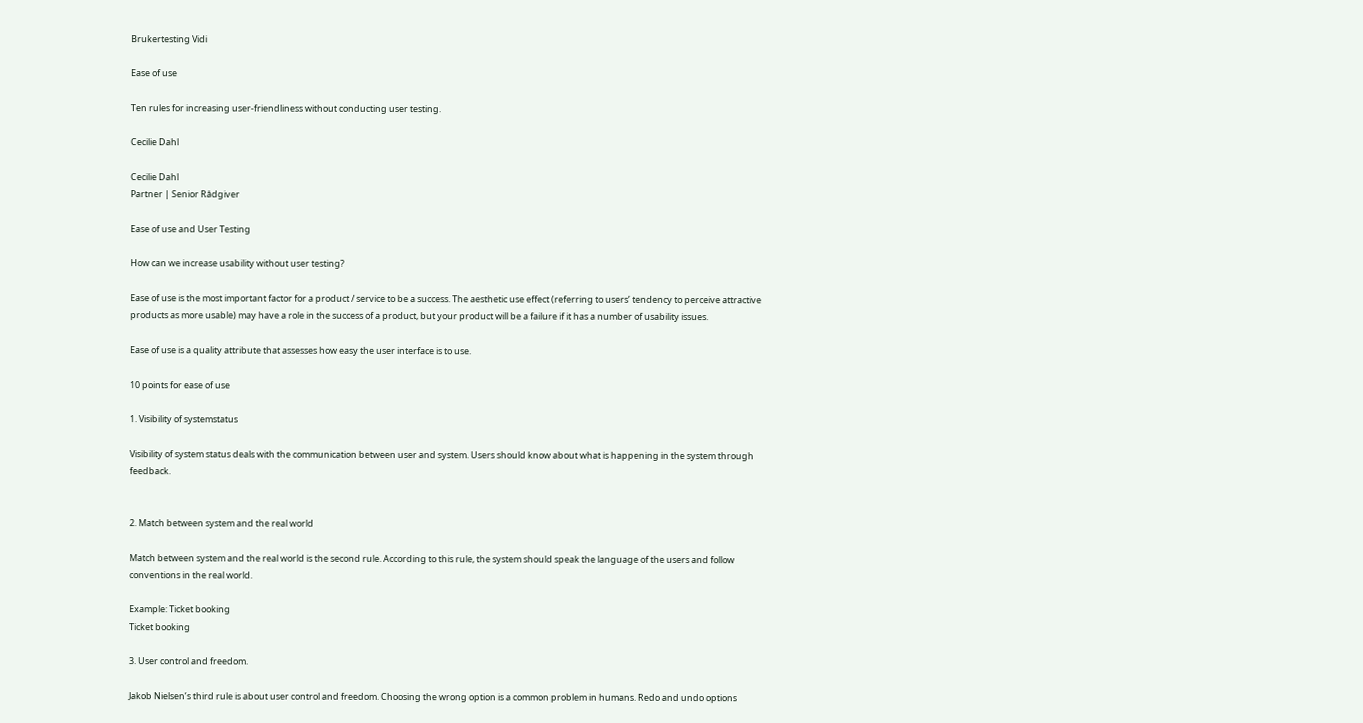Brukertesting Vidi

Ease of use

Ten rules for increasing user-friendliness without conducting user testing.

Cecilie Dahl

Cecilie Dahl
Partner | Senior Rådgiver

Ease of use and User Testing

How can we increase usability without user testing?

Ease of use is the most important factor for a product / service to be a success. The aesthetic use effect (referring to users’ tendency to perceive attractive products as more usable) may have a role in the success of a product, but your product will be a failure if it has a number of usability issues.

Ease of use is a quality attribute that assesses how easy the user interface is to use.

10 points for ease of use

1. Visibility of systemstatus

Visibility of system status deals with the communication between user and system. Users should know about what is happening in the system through feedback.


2. Match between system and the real world

Match between system and the real world is the second rule. According to this rule, the system should speak the language of the users and follow conventions in the real world.

Example: Ticket booking
Ticket booking

3. User control and freedom.

Jakob Nielsen’s third rule is about user control and freedom. Choosing the wrong option is a common problem in humans. Redo and undo options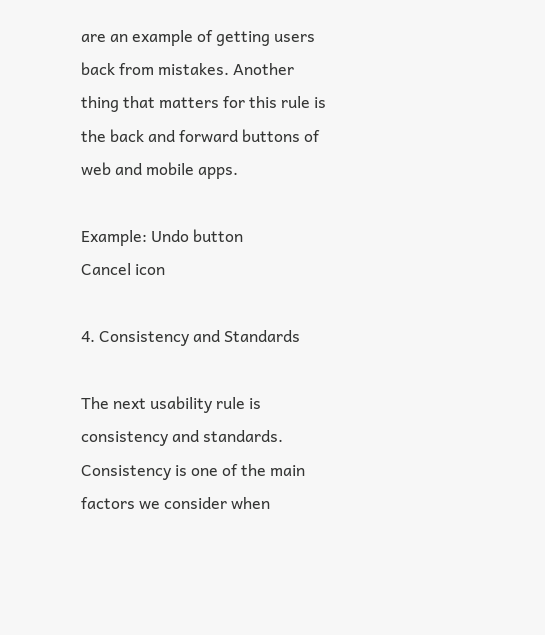are an example of getting users back from mistakes. Another thing that matters for this rule is the back and forward buttons of web and mobile apps.

Example: Undo button
Cancel icon

4. Consistency and Standards

The next usability rule is consistency and standards. Consistency is one of the main factors we consider when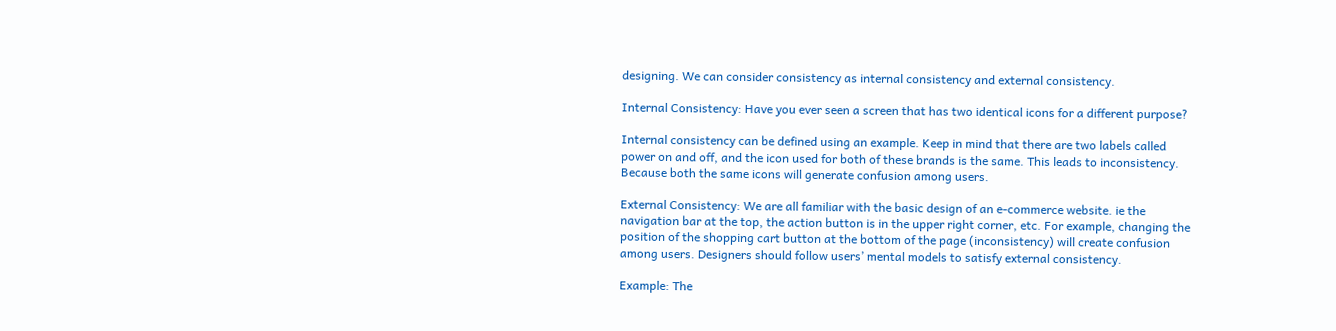designing. We can consider consistency as internal consistency and external consistency.

Internal Consistency: Have you ever seen a screen that has two identical icons for a different purpose?

Internal consistency can be defined using an example. Keep in mind that there are two labels called power on and off, and the icon used for both of these brands is the same. This leads to inconsistency. Because both the same icons will generate confusion among users.

External Consistency: We are all familiar with the basic design of an e-commerce website. ie the navigation bar at the top, the action button is in the upper right corner, etc. For example, changing the position of the shopping cart button at the bottom of the page (inconsistency) will create confusion among users. Designers should follow users’ mental models to satisfy external consistency.

Example: The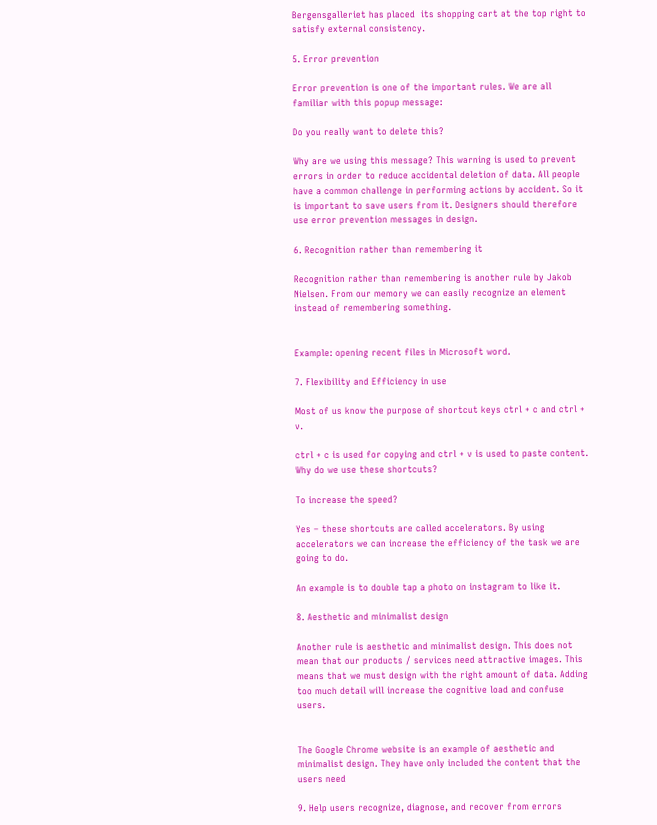Bergensgalleriet has placed  its shopping cart at the top right to satisfy external consistency.

5. Error prevention

Error prevention is one of the important rules. We are all familiar with this popup message:

Do you really want to delete this?

Why are we using this message? This warning is used to prevent errors in order to reduce accidental deletion of data. All people have a common challenge in performing actions by accident. So it is important to save users from it. Designers should therefore use error prevention messages in design.

6. Recognition rather than remembering it

Recognition rather than remembering is another rule by Jakob Nielsen. From our memory we can easily recognize an element instead of remembering something.


Example: opening recent files in Microsoft word.

7. Flexibility and Efficiency in use

Most of us know the purpose of shortcut keys ctrl + c and ctrl + v.

ctrl + c is used for copying and ctrl + v is used to paste content. Why do we use these shortcuts?

To increase the speed?

Yes – these shortcuts are called accelerators. By using accelerators we can increase the efficiency of the task we are going to do.

An example is to double tap a photo on instagram to like it.

8. Aesthetic and minimalist design

Another rule is aesthetic and minimalist design. This does not mean that our products / services need attractive images. This means that we must design with the right amount of data. Adding too much detail will increase the cognitive load and confuse users.


The Google Chrome website is an example of aesthetic and minimalist design. They have only included the content that the users need

9. Help users recognize, diagnose, and recover from errors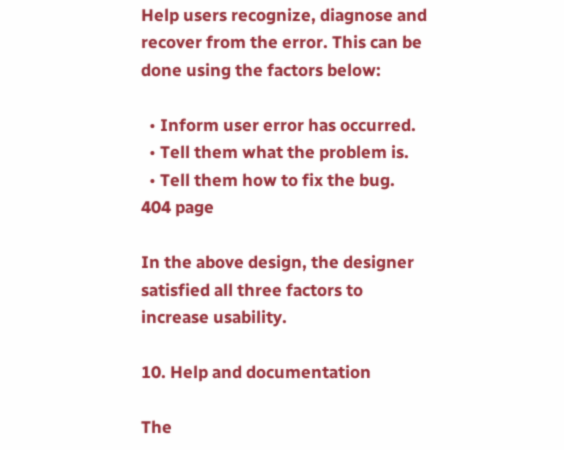Help users recognize, diagnose and recover from the error. This can be done using the factors below:

  • Inform user error has occurred.
  • Tell them what the problem is.
  • Tell them how to fix the bug.
404 page

In the above design, the designer satisfied all three factors to increase usability.

10. Help and documentation

The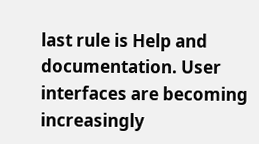last rule is Help and documentation. User interfaces are becoming increasingly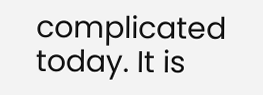complicated today. It is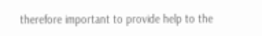therefore important to provide help to the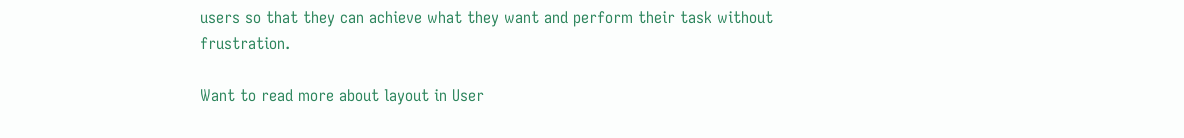users so that they can achieve what they want and perform their task without frustration.

Want to read more about layout in User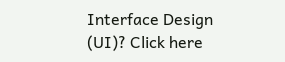Interface Design (UI)? Click here